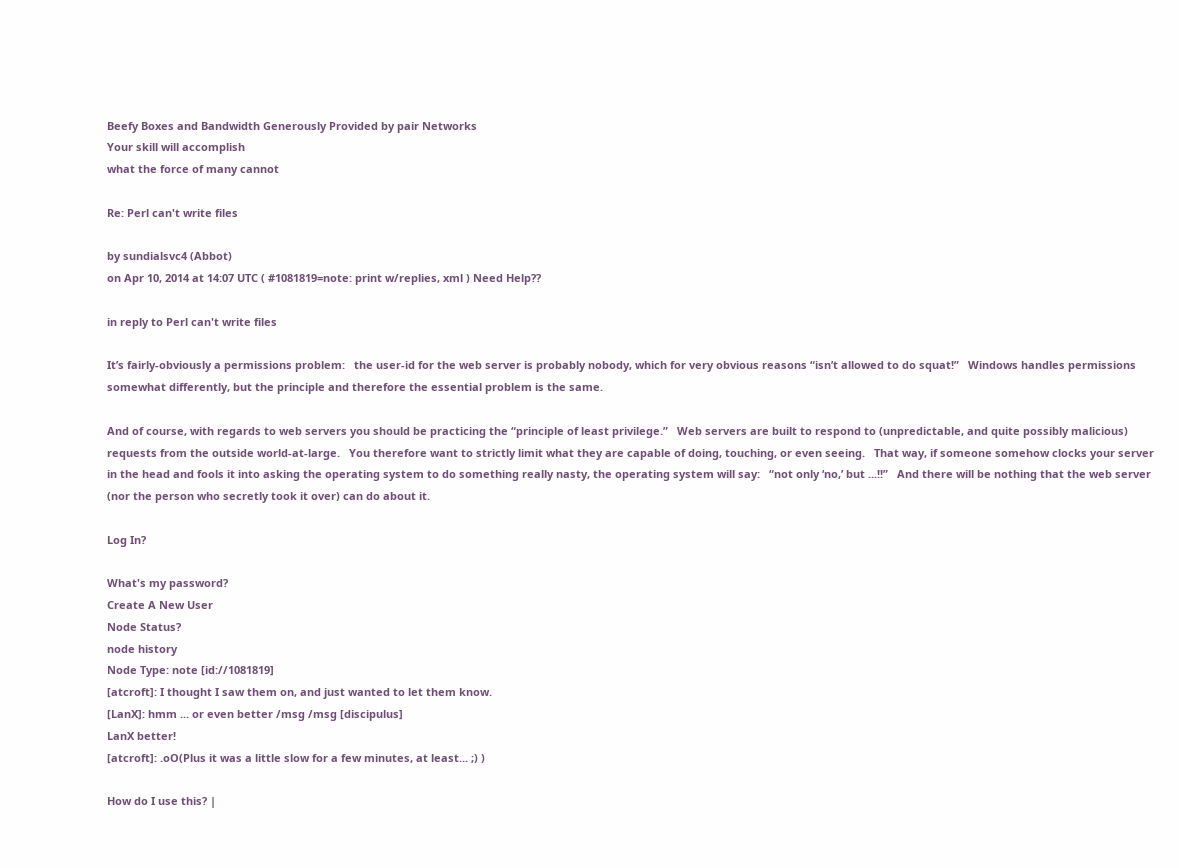Beefy Boxes and Bandwidth Generously Provided by pair Networks
Your skill will accomplish
what the force of many cannot

Re: Perl can't write files

by sundialsvc4 (Abbot)
on Apr 10, 2014 at 14:07 UTC ( #1081819=note: print w/replies, xml ) Need Help??

in reply to Perl can't write files

It’s fairly-obviously a permissions problem:   the user-id for the web server is probably nobody, which for very obvious reasons “isn’t allowed to do squat!”   Windows handles permissions somewhat differently, but the principle and therefore the essential problem is the same.

And of course, with regards to web servers you should be practicing the “principle of least privilege.”   Web servers are built to respond to (unpredictable, and quite possibly malicious) requests from the outside world-at-large.   You therefore want to strictly limit what they are capable of doing, touching, or even seeing.   That way, if someone somehow clocks your server in the head and fools it into asking the operating system to do something really nasty, the operating system will say:   “not only ‘no,’ but ...!!”   And there will be nothing that the web server (nor the person who secretly took it over) can do about it.

Log In?

What's my password?
Create A New User
Node Status?
node history
Node Type: note [id://1081819]
[atcroft]: I thought I saw them on, and just wanted to let them know.
[LanX]: hmm ... or even better /msg /msg [discipulus]
LanX better!
[atcroft]: .oO(Plus it was a little slow for a few minutes, at least... ;) )

How do I use this? |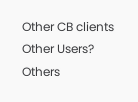Other CB clients
Other Users?
Others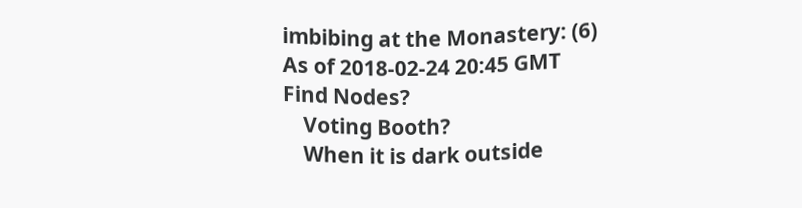imbibing at the Monastery: (6)
As of 2018-02-24 20:45 GMT
Find Nodes?
    Voting Booth?
    When it is dark outside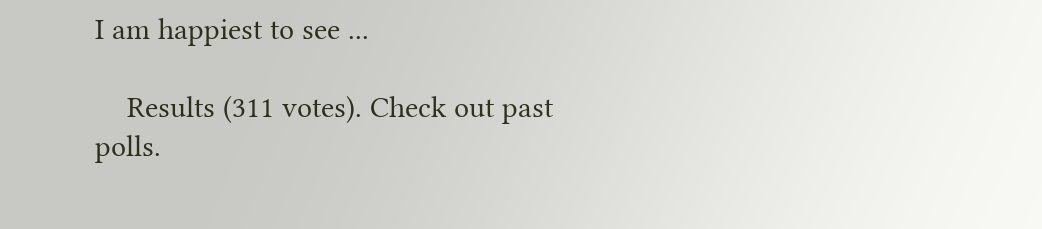I am happiest to see ...

    Results (311 votes). Check out past polls.